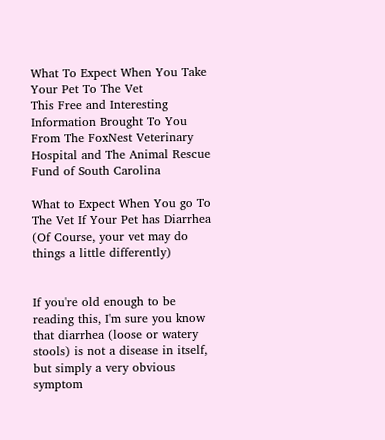What To Expect When You Take Your Pet To The Vet
This Free and Interesting Information Brought To You From The FoxNest Veterinary Hospital and The Animal Rescue Fund of South Carolina

What to Expect When You go To The Vet If Your Pet has Diarrhea
(Of Course, your vet may do things a little differently)


If you're old enough to be reading this, I'm sure you know that diarrhea (loose or watery stools) is not a disease in itself, but simply a very obvious symptom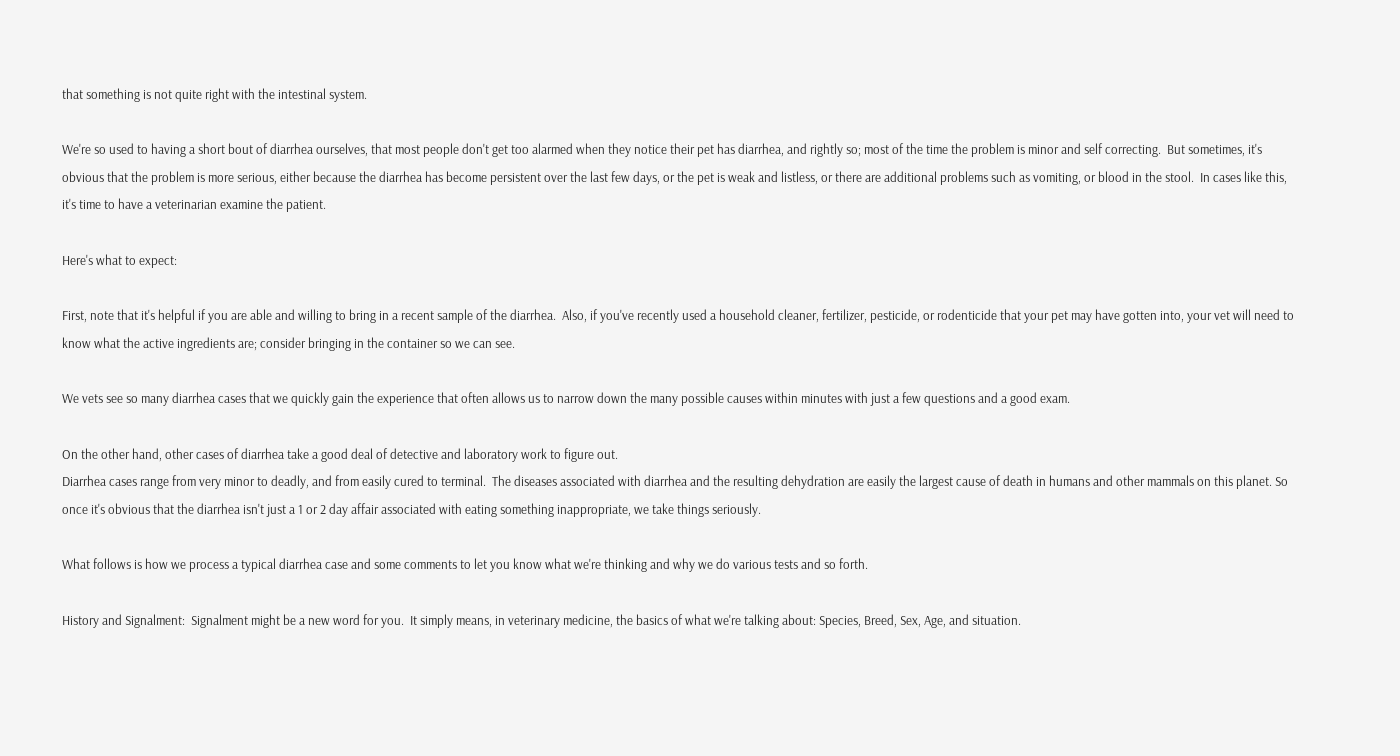that something is not quite right with the intestinal system.

We're so used to having a short bout of diarrhea ourselves, that most people don't get too alarmed when they notice their pet has diarrhea, and rightly so; most of the time the problem is minor and self correcting.  But sometimes, it's obvious that the problem is more serious, either because the diarrhea has become persistent over the last few days, or the pet is weak and listless, or there are additional problems such as vomiting, or blood in the stool.  In cases like this, it's time to have a veterinarian examine the patient.

Here's what to expect:

First, note that it's helpful if you are able and willing to bring in a recent sample of the diarrhea.  Also, if you've recently used a household cleaner, fertilizer, pesticide, or rodenticide that your pet may have gotten into, your vet will need to know what the active ingredients are; consider bringing in the container so we can see.

We vets see so many diarrhea cases that we quickly gain the experience that often allows us to narrow down the many possible causes within minutes with just a few questions and a good exam.

On the other hand, other cases of diarrhea take a good deal of detective and laboratory work to figure out.
Diarrhea cases range from very minor to deadly, and from easily cured to terminal.  The diseases associated with diarrhea and the resulting dehydration are easily the largest cause of death in humans and other mammals on this planet. So once it's obvious that the diarrhea isn't just a 1 or 2 day affair associated with eating something inappropriate, we take things seriously.

What follows is how we process a typical diarrhea case and some comments to let you know what we're thinking and why we do various tests and so forth.

History and Signalment:  Signalment might be a new word for you.  It simply means, in veterinary medicine, the basics of what we're talking about: Species, Breed, Sex, Age, and situation.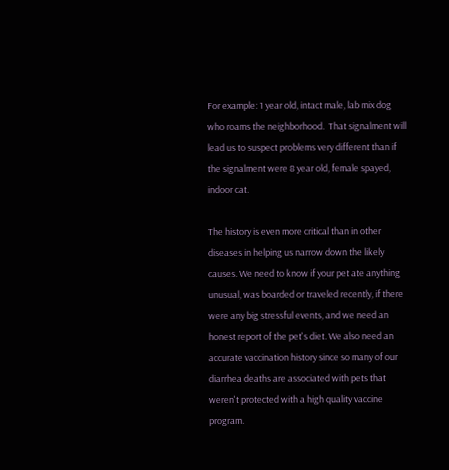For example: 1 year old, intact male, lab mix dog who roams the neighborhood.  That signalment will lead us to suspect problems very different than if the signalment were 8 year old, female spayed, indoor cat.

The history is even more critical than in other diseases in helping us narrow down the likely causes. We need to know if your pet ate anything unusual, was boarded or traveled recently, if there were any big stressful events, and we need an honest report of the pet's diet. We also need an accurate vaccination history since so many of our diarrhea deaths are associated with pets that weren't protected with a high quality vaccine program.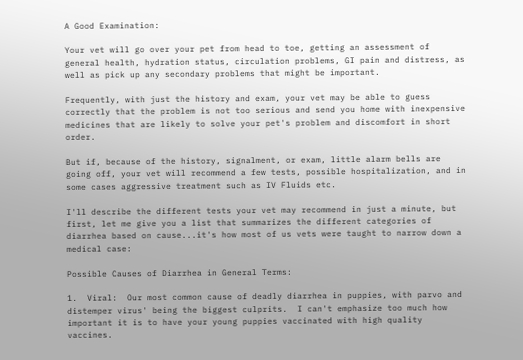A Good Examination:

Your vet will go over your pet from head to toe, getting an assessment of general health, hydration status, circulation problems, GI pain and distress, as well as pick up any secondary problems that might be important.

Frequently, with just the history and exam, your vet may be able to guess correctly that the problem is not too serious and send you home with inexpensive medicines that are likely to solve your pet's problem and discomfort in short order.

But if, because of the history, signalment, or exam, little alarm bells are going off, your vet will recommend a few tests, possible hospitalization, and in some cases aggressive treatment such as IV Fluids etc.

I'll describe the different tests your vet may recommend in just a minute, but first, let me give you a list that summarizes the different categories of diarrhea based on cause...it's how most of us vets were taught to narrow down a medical case:

Possible Causes of Diarrhea in General Terms:

1.  Viral:  Our most common cause of deadly diarrhea in puppies, with parvo and distemper virus' being the biggest culprits.  I can't emphasize too much how important it is to have your young puppies vaccinated with high quality vaccines.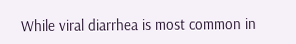While viral diarrhea is most common in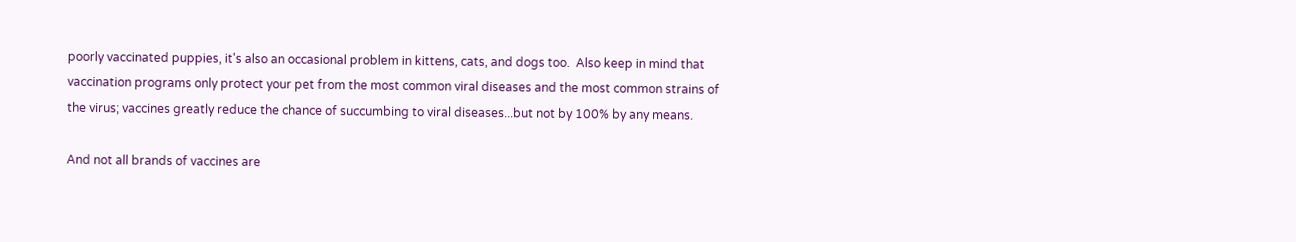poorly vaccinated puppies, it's also an occasional problem in kittens, cats, and dogs too.  Also keep in mind that vaccination programs only protect your pet from the most common viral diseases and the most common strains of the virus; vaccines greatly reduce the chance of succumbing to viral diseases...but not by 100% by any means.

And not all brands of vaccines are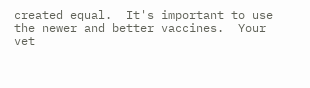created equal.  It's important to use the newer and better vaccines.  Your vet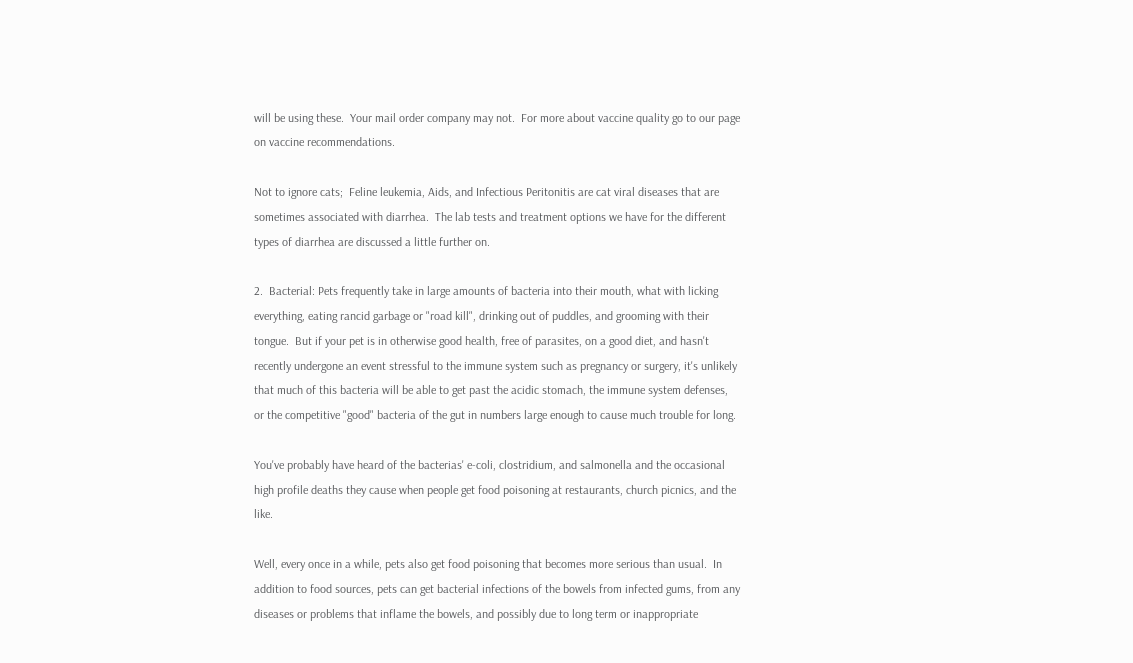will be using these.  Your mail order company may not.  For more about vaccine quality go to our page on vaccine recommendations.

Not to ignore cats;  Feline leukemia, Aids, and Infectious Peritonitis are cat viral diseases that are sometimes associated with diarrhea.  The lab tests and treatment options we have for the different types of diarrhea are discussed a little further on.

2.  Bacterial: Pets frequently take in large amounts of bacteria into their mouth, what with licking everything, eating rancid garbage or "road kill", drinking out of puddles, and grooming with their tongue.  But if your pet is in otherwise good health, free of parasites, on a good diet, and hasn't recently undergone an event stressful to the immune system such as pregnancy or surgery, it's unlikely that much of this bacteria will be able to get past the acidic stomach, the immune system defenses, or the competitive "good" bacteria of the gut in numbers large enough to cause much trouble for long.

You've probably have heard of the bacterias' e-coli, clostridium, and salmonella and the occasional high profile deaths they cause when people get food poisoning at restaurants, church picnics, and the like.

Well, every once in a while, pets also get food poisoning that becomes more serious than usual.  In addition to food sources, pets can get bacterial infections of the bowels from infected gums, from any diseases or problems that inflame the bowels, and possibly due to long term or inappropriate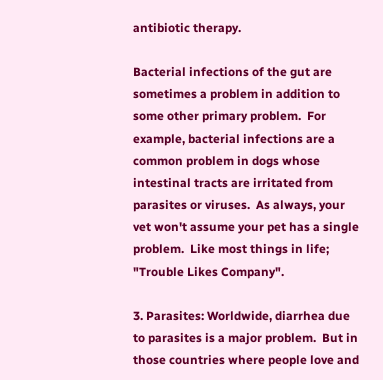antibiotic therapy.

Bacterial infections of the gut are sometimes a problem in addition to some other primary problem.  For example, bacterial infections are a common problem in dogs whose intestinal tracts are irritated from parasites or viruses.  As always, your vet won't assume your pet has a single problem.  Like most things in life; "Trouble Likes Company".

3. Parasites: Worldwide, diarrhea due to parasites is a major problem.  But in those countries where people love and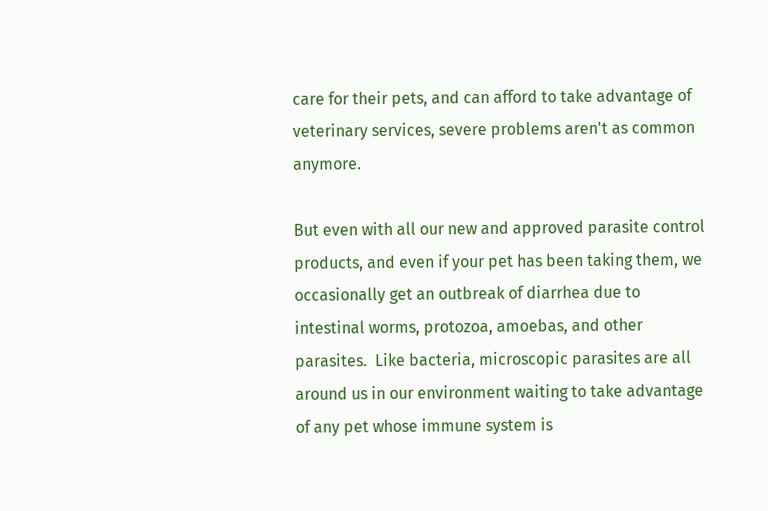care for their pets, and can afford to take advantage of veterinary services, severe problems aren't as common anymore.

But even with all our new and approved parasite control products, and even if your pet has been taking them, we occasionally get an outbreak of diarrhea due to intestinal worms, protozoa, amoebas, and other parasites.  Like bacteria, microscopic parasites are all around us in our environment waiting to take advantage of any pet whose immune system is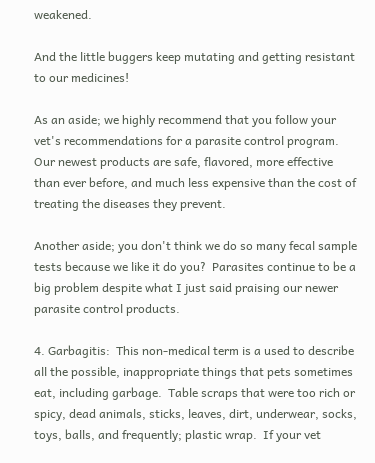weakened.

And the little buggers keep mutating and getting resistant to our medicines!

As an aside; we highly recommend that you follow your vet's recommendations for a parasite control program. Our newest products are safe, flavored, more effective than ever before, and much less expensive than the cost of treating the diseases they prevent.

Another aside; you don't think we do so many fecal sample tests because we like it do you?  Parasites continue to be a big problem despite what I just said praising our newer parasite control products.

4. Garbagitis:  This non-medical term is a used to describe all the possible, inappropriate things that pets sometimes eat, including garbage.  Table scraps that were too rich or spicy, dead animals, sticks, leaves, dirt, underwear, socks, toys, balls, and frequently; plastic wrap.  If your vet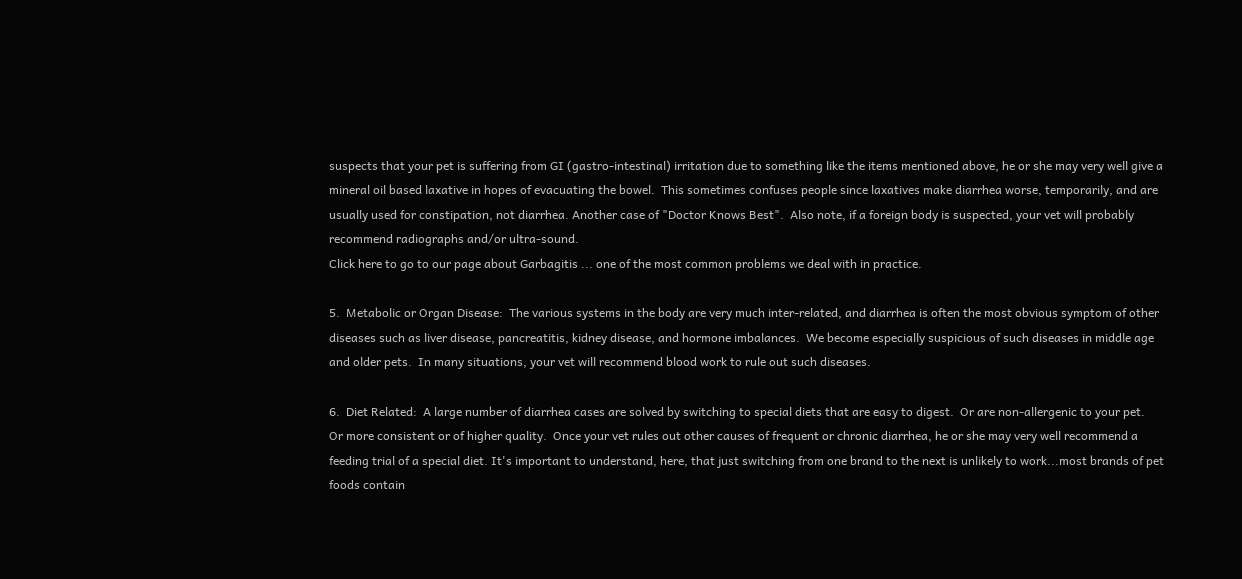suspects that your pet is suffering from GI (gastro-intestinal) irritation due to something like the items mentioned above, he or she may very well give a mineral oil based laxative in hopes of evacuating the bowel.  This sometimes confuses people since laxatives make diarrhea worse, temporarily, and are usually used for constipation, not diarrhea. Another case of "Doctor Knows Best".  Also note, if a foreign body is suspected, your vet will probably recommend radiographs and/or ultra-sound.
Click here to go to our page about Garbagitis ... one of the most common problems we deal with in practice.

5.  Metabolic or Organ Disease:  The various systems in the body are very much inter-related, and diarrhea is often the most obvious symptom of other diseases such as liver disease, pancreatitis, kidney disease, and hormone imbalances.  We become especially suspicious of such diseases in middle age and older pets.  In many situations, your vet will recommend blood work to rule out such diseases.

6.  Diet Related:  A large number of diarrhea cases are solved by switching to special diets that are easy to digest.  Or are non-allergenic to your pet.
Or more consistent or of higher quality.  Once your vet rules out other causes of frequent or chronic diarrhea, he or she may very well recommend a feeding trial of a special diet. It's important to understand, here, that just switching from one brand to the next is unlikely to work...most brands of pet foods contain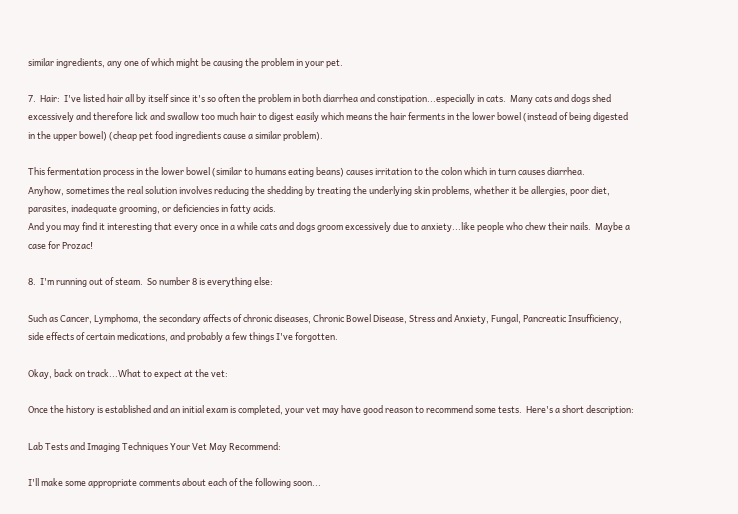similar ingredients, any one of which might be causing the problem in your pet.

7.  Hair:  I've listed hair all by itself since it's so often the problem in both diarrhea and constipation...especially in cats.  Many cats and dogs shed excessively and therefore lick and swallow too much hair to digest easily which means the hair ferments in the lower bowel (instead of being digested in the upper bowel) (cheap pet food ingredients cause a similar problem).

This fermentation process in the lower bowel (similar to humans eating beans) causes irritation to the colon which in turn causes diarrhea.
Anyhow, sometimes the real solution involves reducing the shedding by treating the underlying skin problems, whether it be allergies, poor diet, parasites, inadequate grooming, or deficiencies in fatty acids.
And you may find it interesting that every once in a while cats and dogs groom excessively due to anxiety...like people who chew their nails.  Maybe a case for Prozac!

8.  I'm running out of steam.  So number 8 is everything else:

Such as Cancer, Lymphoma, the secondary affects of chronic diseases, Chronic Bowel Disease, Stress and Anxiety, Fungal, Pancreatic Insufficiency, side effects of certain medications, and probably a few things I've forgotten.

Okay, back on track...What to expect at the vet:

Once the history is established and an initial exam is completed, your vet may have good reason to recommend some tests.  Here's a short description:

Lab Tests and Imaging Techniques Your Vet May Recommend:

I'll make some appropriate comments about each of the following soon...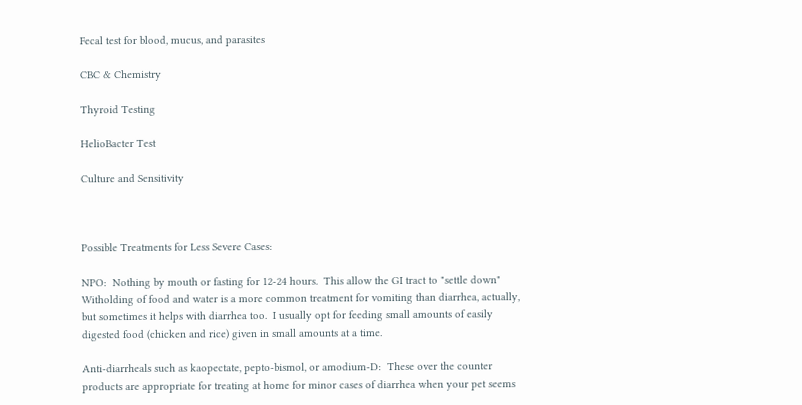Fecal test for blood, mucus, and parasites

CBC & Chemistry

Thyroid Testing

HelioBacter Test

Culture and Sensitivity



Possible Treatments for Less Severe Cases:

NPO:  Nothing by mouth or fasting for 12-24 hours.  This allow the GI tract to "settle down"  Witholding of food and water is a more common treatment for vomiting than diarrhea, actually, but sometimes it helps with diarrhea too.  I usually opt for feeding small amounts of easily digested food (chicken and rice) given in small amounts at a time.

Anti-diarrheals such as kaopectate, pepto-bismol, or amodium-D:  These over the counter products are appropriate for treating at home for minor cases of diarrhea when your pet seems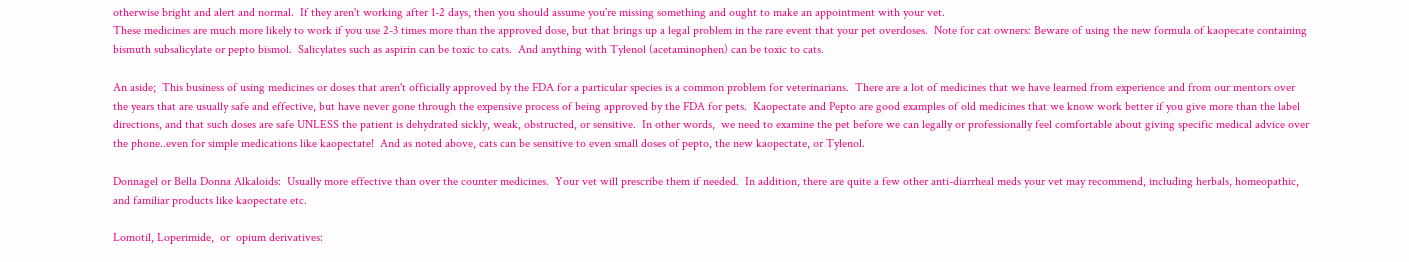otherwise bright and alert and normal.  If they aren't working after 1-2 days, then you should assume you're missing something and ought to make an appointment with your vet.
These medicines are much more likely to work if you use 2-3 times more than the approved dose, but that brings up a legal problem in the rare event that your pet overdoses.  Note for cat owners: Beware of using the new formula of kaopecate containing bismuth subsalicylate or pepto bismol.  Salicylates such as aspirin can be toxic to cats.  And anything with Tylenol (acetaminophen) can be toxic to cats.

An aside;  This business of using medicines or doses that aren't officially approved by the FDA for a particular species is a common problem for veterinarians.  There are a lot of medicines that we have learned from experience and from our mentors over the years that are usually safe and effective, but have never gone through the expensive process of being approved by the FDA for pets.  Kaopectate and Pepto are good examples of old medicines that we know work better if you give more than the label directions, and that such doses are safe UNLESS the patient is dehydrated sickly, weak, obstructed, or sensitive.  In other words,  we need to examine the pet before we can legally or professionally feel comfortable about giving specific medical advice over the phone..even for simple medications like kaopectate!  And as noted above, cats can be sensitive to even small doses of pepto, the new kaopectate, or Tylenol.

Donnagel or Bella Donna Alkaloids:  Usually more effective than over the counter medicines.  Your vet will prescribe them if needed.  In addition, there are quite a few other anti-diarrheal meds your vet may recommend, including herbals, homeopathic, and familiar products like kaopectate etc.

Lomotil, Loperimide,  or  opium derivatives: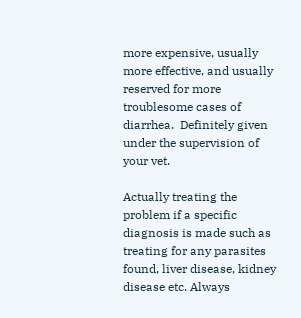more expensive, usually more effective, and usually reserved for more troublesome cases of diarrhea.  Definitely given under the supervision of your vet.

Actually treating the problem if a specific diagnosis is made such as treating for any parasites found, liver disease, kidney disease etc. Always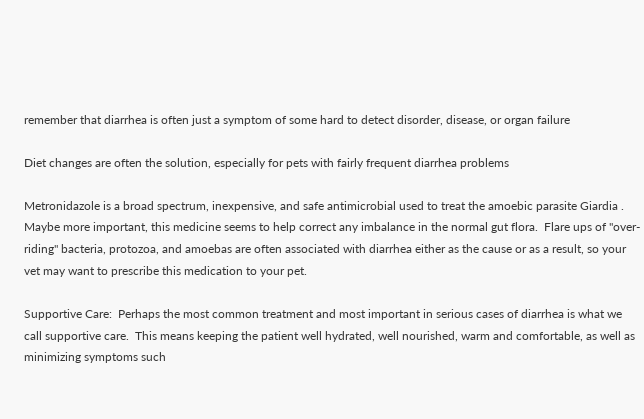remember that diarrhea is often just a symptom of some hard to detect disorder, disease, or organ failure

Diet changes are often the solution, especially for pets with fairly frequent diarrhea problems

Metronidazole is a broad spectrum, inexpensive, and safe antimicrobial used to treat the amoebic parasite Giardia .  Maybe more important, this medicine seems to help correct any imbalance in the normal gut flora.  Flare ups of "over-riding" bacteria, protozoa, and amoebas are often associated with diarrhea either as the cause or as a result, so your vet may want to prescribe this medication to your pet.

Supportive Care:  Perhaps the most common treatment and most important in serious cases of diarrhea is what we call supportive care.  This means keeping the patient well hydrated, well nourished, warm and comfortable, as well as minimizing symptoms such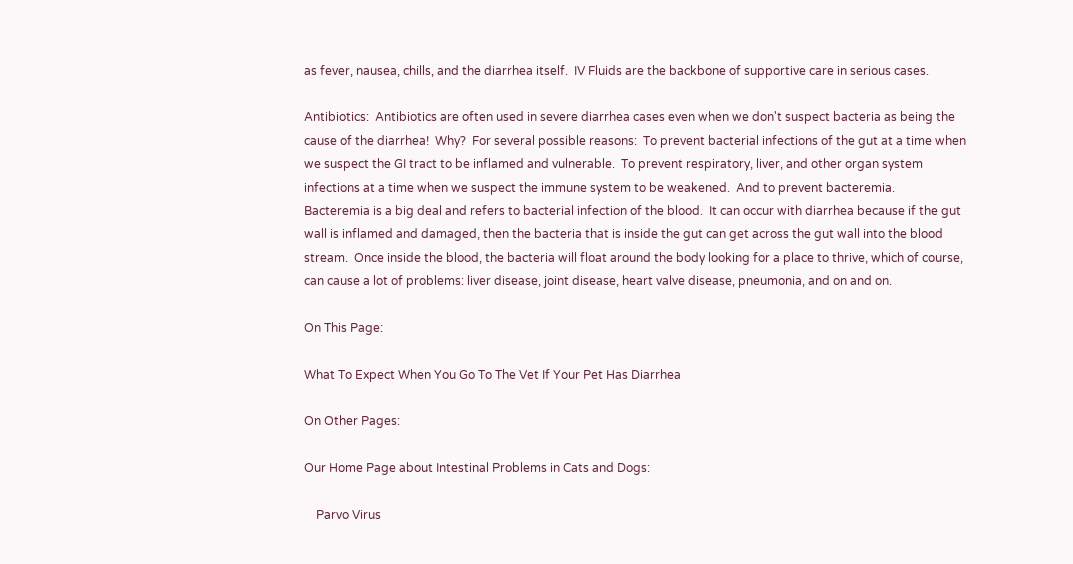as fever, nausea, chills, and the diarrhea itself.  IV Fluids are the backbone of supportive care in serious cases.

Antibiotics:  Antibiotics are often used in severe diarrhea cases even when we don't suspect bacteria as being the cause of the diarrhea!  Why?  For several possible reasons:  To prevent bacterial infections of the gut at a time when we suspect the GI tract to be inflamed and vulnerable.  To prevent respiratory, liver, and other organ system infections at a time when we suspect the immune system to be weakened.  And to prevent bacteremia.  Bacteremia is a big deal and refers to bacterial infection of the blood.  It can occur with diarrhea because if the gut wall is inflamed and damaged, then the bacteria that is inside the gut can get across the gut wall into the blood stream.  Once inside the blood, the bacteria will float around the body looking for a place to thrive, which of course, can cause a lot of problems: liver disease, joint disease, heart valve disease, pneumonia, and on and on.

On This Page:

What To Expect When You Go To The Vet If Your Pet Has Diarrhea

On Other Pages:

Our Home Page about Intestinal Problems in Cats and Dogs:

    Parvo Virus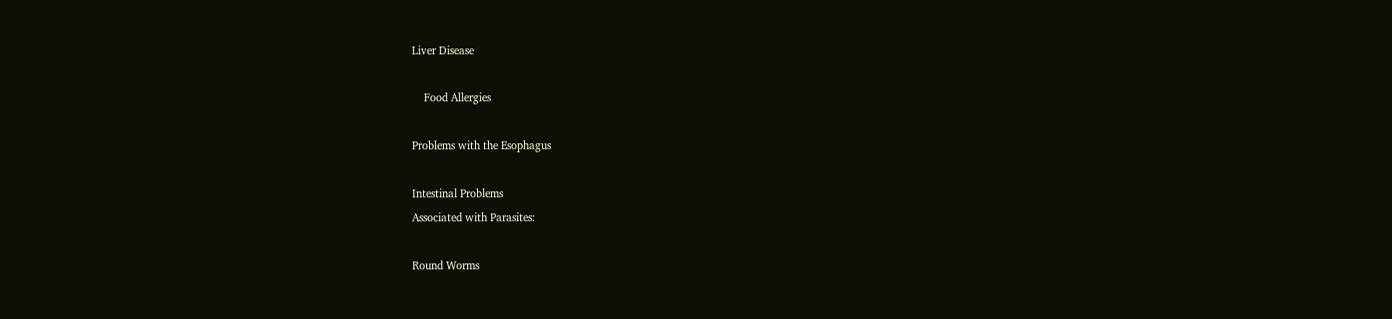Liver Disease

    Food Allergies

Problems with the Esophagus

Intestinal Problems
Associated with Parasites:

Round Worms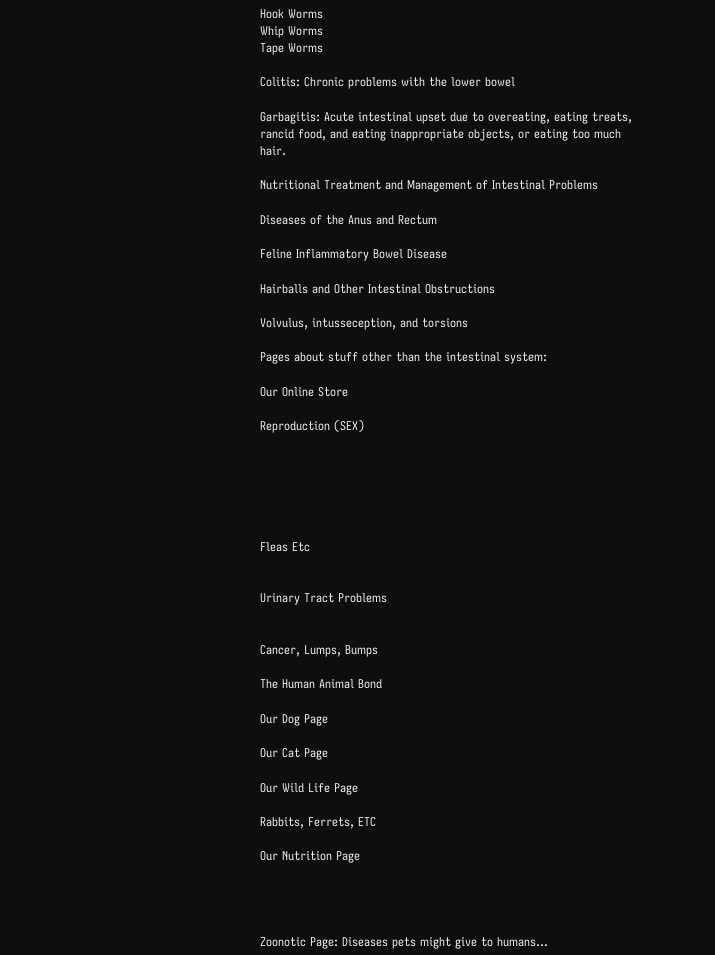Hook Worms
Whip Worms
Tape Worms

Colitis: Chronic problems with the lower bowel

Garbagitis: Acute intestinal upset due to overeating, eating treats, rancid food, and eating inappropriate objects, or eating too much hair.

Nutritional Treatment and Management of Intestinal Problems

Diseases of the Anus and Rectum

Feline Inflammatory Bowel Disease

Hairballs and Other Intestinal Obstructions

Volvulus, intusseception, and torsions

Pages about stuff other than the intestinal system:

Our Online Store

Reproduction (SEX)






Fleas Etc


Urinary Tract Problems


Cancer, Lumps, Bumps

The Human Animal Bond

Our Dog Page

Our Cat Page

Our Wild Life Page

Rabbits, Ferrets, ETC

Our Nutrition Page




Zoonotic Page: Diseases pets might give to humans...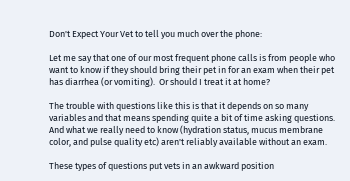Don't Expect Your Vet to tell you much over the phone:

Let me say that one of our most frequent phone calls is from people who want to know if they should bring their pet in for an exam when their pet has diarrhea (or vomiting).  Or should I treat it at home?

The trouble with questions like this is that it depends on so many variables and that means spending quite a bit of time asking questions. And what we really need to know (hydration status, mucus membrane color, and pulse quality etc) aren't reliably available without an exam.

These types of questions put vets in an awkward position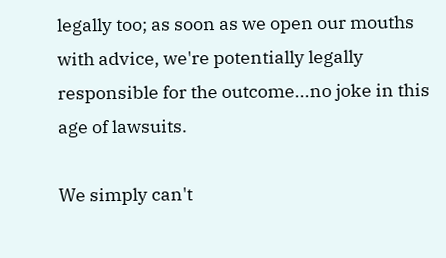legally too; as soon as we open our mouths with advice, we're potentially legally responsible for the outcome...no joke in this age of lawsuits.

We simply can't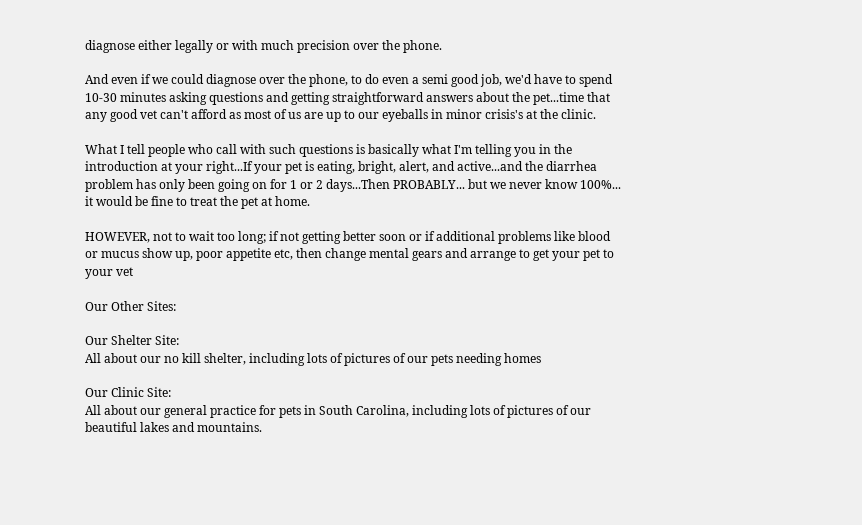diagnose either legally or with much precision over the phone.

And even if we could diagnose over the phone, to do even a semi good job, we'd have to spend 10-30 minutes asking questions and getting straightforward answers about the pet...time that any good vet can't afford as most of us are up to our eyeballs in minor crisis's at the clinic.

What I tell people who call with such questions is basically what I'm telling you in the introduction at your right...If your pet is eating, bright, alert, and active...and the diarrhea problem has only been going on for 1 or 2 days...Then PROBABLY... but we never know 100%... it would be fine to treat the pet at home.

HOWEVER, not to wait too long; if not getting better soon or if additional problems like blood or mucus show up, poor appetite etc, then change mental gears and arrange to get your pet to your vet

Our Other Sites:

Our Shelter Site:
All about our no kill shelter, including lots of pictures of our pets needing homes

Our Clinic Site:
All about our general practice for pets in South Carolina, including lots of pictures of our beautiful lakes and mountains.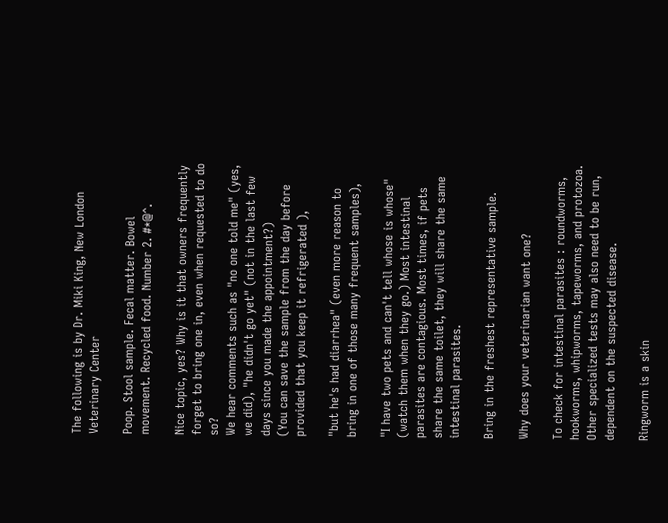The following is by Dr. Miki King, New London Veterinary Center

Poop. Stool sample. Fecal matter. Bowel movement. Recycled food. Number 2. #*@^.

Nice topic, yes? Why is it that owners frequently forget to bring one in, even when requested to do so?
We hear comments such as "no one told me" (yes, we did), "he didn't go yet" (not in the last few days since you made the appointment?)
(You can save the sample from the day before provided that you keep it refrigerated ),

"but he's had diarrhea" (even more reason to bring in one of those many frequent samples),

"I have two pets and can't tell whose is whose" (watch them when they go.) Most intestinal parasites are contagious. Most times, if pets share the same toilet, they will share the same intestinal parasites.

Bring in the freshest representative sample.

Why does your veterinarian want one?

To check for intestinal parasites : roundworms, hookworms, whipworms, tapeworms, and protozoa. Other specialized tests may also need to be run, dependent on the suspected disease.

Ringworm is a skin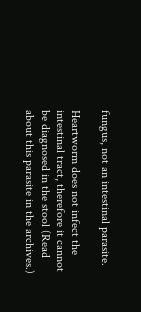fungus, not an intestinal parasite.

Heartworm does not infect the intestinal tract, therefore it cannot be diagnosed in the stool (Read about this parasite in the archives.)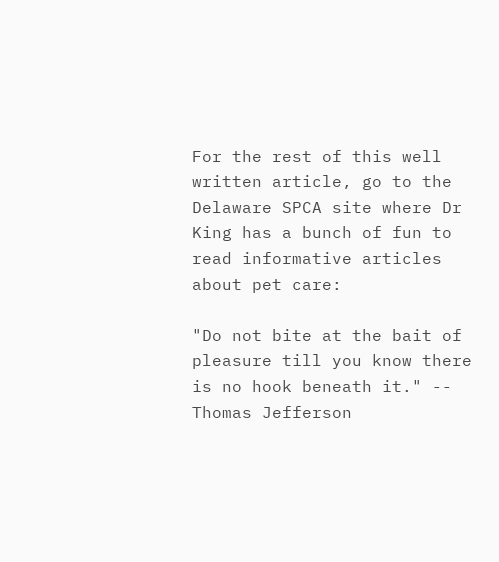For the rest of this well written article, go to the Delaware SPCA site where Dr King has a bunch of fun to read informative articles about pet care:

"Do not bite at the bait of pleasure till you know there is no hook beneath it." -- Thomas Jefferson